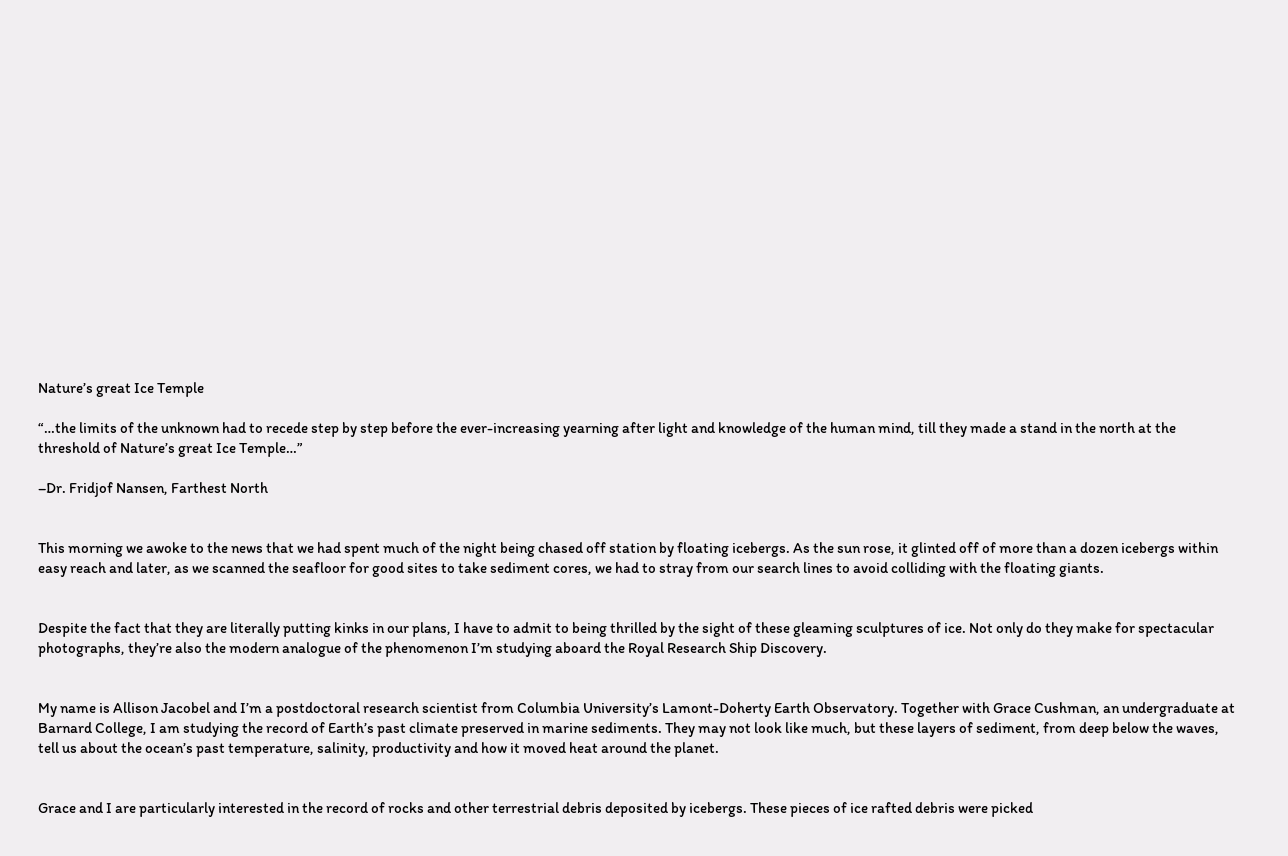Nature’s great Ice Temple

“…the limits of the unknown had to recede step by step before the ever-increasing yearning after light and knowledge of the human mind, till they made a stand in the north at the threshold of Nature’s great Ice Temple…”

–Dr. Fridjof Nansen, Farthest North


This morning we awoke to the news that we had spent much of the night being chased off station by floating icebergs. As the sun rose, it glinted off of more than a dozen icebergs within easy reach and later, as we scanned the seafloor for good sites to take sediment cores, we had to stray from our search lines to avoid colliding with the floating giants.


Despite the fact that they are literally putting kinks in our plans, I have to admit to being thrilled by the sight of these gleaming sculptures of ice. Not only do they make for spectacular photographs, they’re also the modern analogue of the phenomenon I’m studying aboard the Royal Research Ship Discovery.


My name is Allison Jacobel and I’m a postdoctoral research scientist from Columbia University’s Lamont-Doherty Earth Observatory. Together with Grace Cushman, an undergraduate at Barnard College, I am studying the record of Earth’s past climate preserved in marine sediments. They may not look like much, but these layers of sediment, from deep below the waves, tell us about the ocean’s past temperature, salinity, productivity and how it moved heat around the planet.


Grace and I are particularly interested in the record of rocks and other terrestrial debris deposited by icebergs. These pieces of ice rafted debris were picked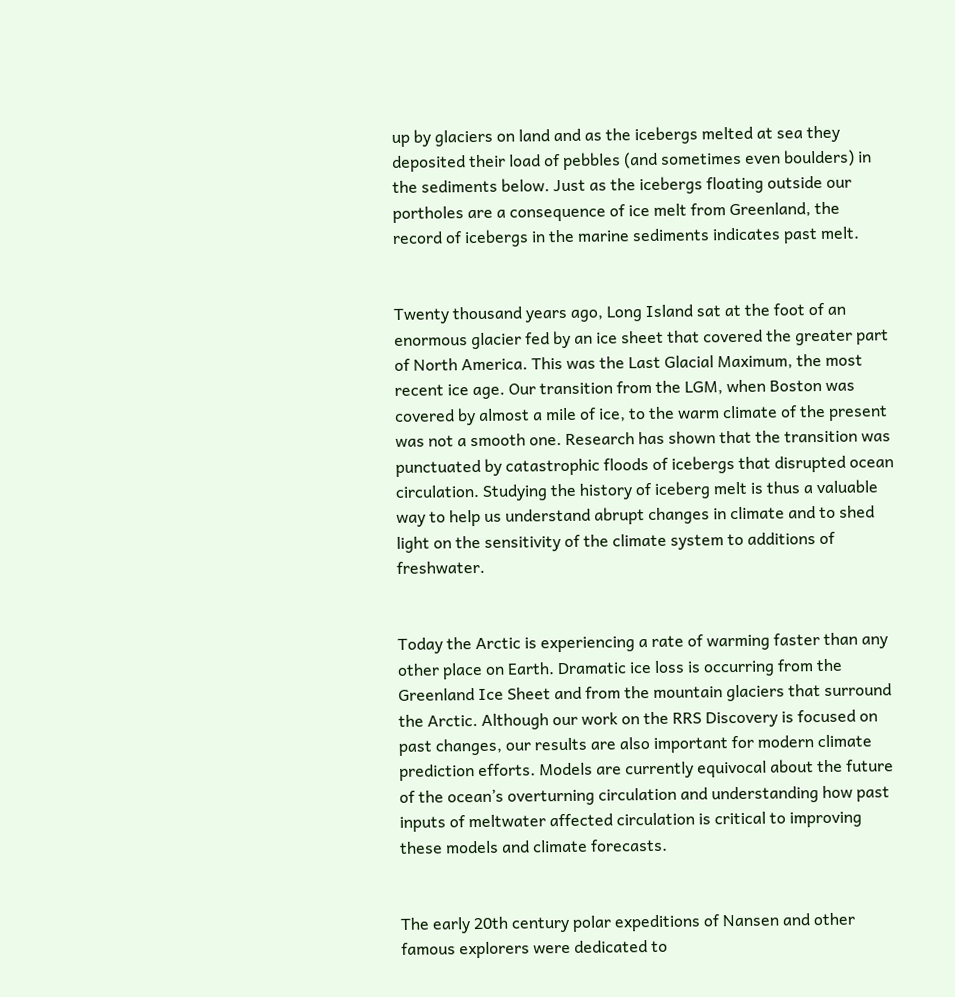up by glaciers on land and as the icebergs melted at sea they deposited their load of pebbles (and sometimes even boulders) in the sediments below. Just as the icebergs floating outside our portholes are a consequence of ice melt from Greenland, the record of icebergs in the marine sediments indicates past melt.


Twenty thousand years ago, Long Island sat at the foot of an enormous glacier fed by an ice sheet that covered the greater part of North America. This was the Last Glacial Maximum, the most recent ice age. Our transition from the LGM, when Boston was covered by almost a mile of ice, to the warm climate of the present was not a smooth one. Research has shown that the transition was punctuated by catastrophic floods of icebergs that disrupted ocean circulation. Studying the history of iceberg melt is thus a valuable way to help us understand abrupt changes in climate and to shed light on the sensitivity of the climate system to additions of freshwater.


Today the Arctic is experiencing a rate of warming faster than any other place on Earth. Dramatic ice loss is occurring from the Greenland Ice Sheet and from the mountain glaciers that surround the Arctic. Although our work on the RRS Discovery is focused on past changes, our results are also important for modern climate prediction efforts. Models are currently equivocal about the future of the ocean’s overturning circulation and understanding how past inputs of meltwater affected circulation is critical to improving these models and climate forecasts.


The early 20th century polar expeditions of Nansen and other famous explorers were dedicated to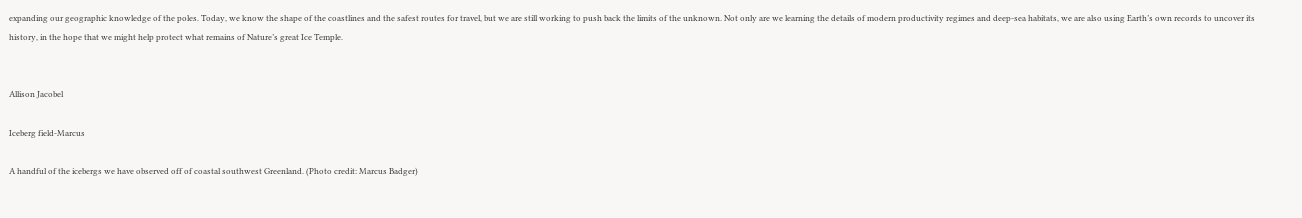expanding our geographic knowledge of the poles. Today, we know the shape of the coastlines and the safest routes for travel, but we are still working to push back the limits of the unknown. Not only are we learning the details of modern productivity regimes and deep-sea habitats, we are also using Earth’s own records to uncover its history, in the hope that we might help protect what remains of Nature’s great Ice Temple.


Allison Jacobel

Iceberg field-Marcus

A handful of the icebergs we have observed off of coastal southwest Greenland. (Photo credit: Marcus Badger)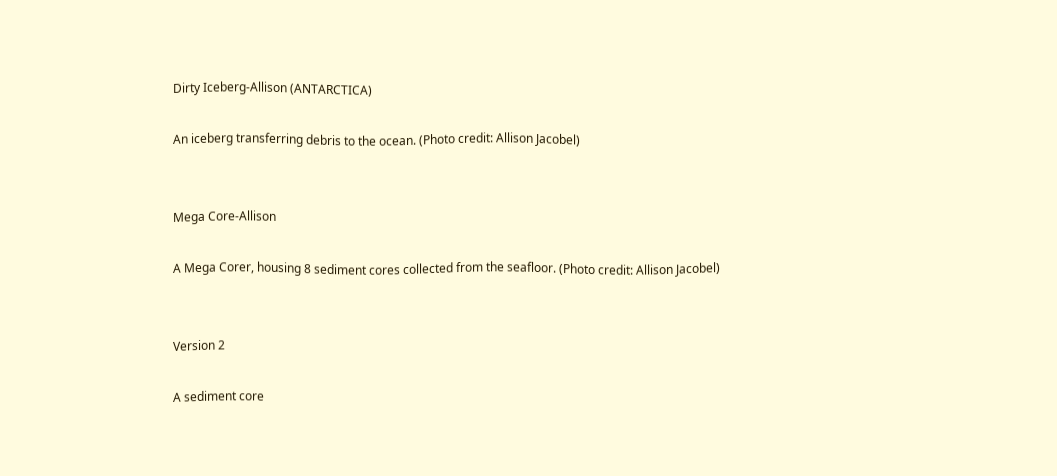Dirty Iceberg-Allison (ANTARCTICA)

An iceberg transferring debris to the ocean. (Photo credit: Allison Jacobel)


Mega Core-Allison

A Mega Corer, housing 8 sediment cores collected from the seafloor. (Photo credit: Allison Jacobel)


Version 2

A sediment core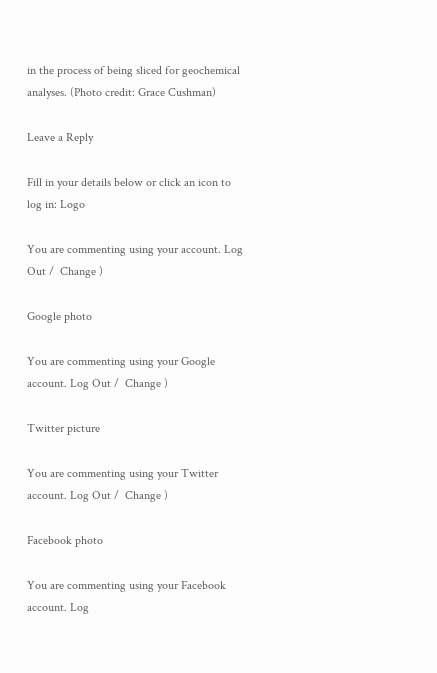in the process of being sliced for geochemical analyses. (Photo credit: Grace Cushman)

Leave a Reply

Fill in your details below or click an icon to log in: Logo

You are commenting using your account. Log Out /  Change )

Google photo

You are commenting using your Google account. Log Out /  Change )

Twitter picture

You are commenting using your Twitter account. Log Out /  Change )

Facebook photo

You are commenting using your Facebook account. Log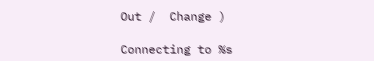Out /  Change )

Connecting to %s